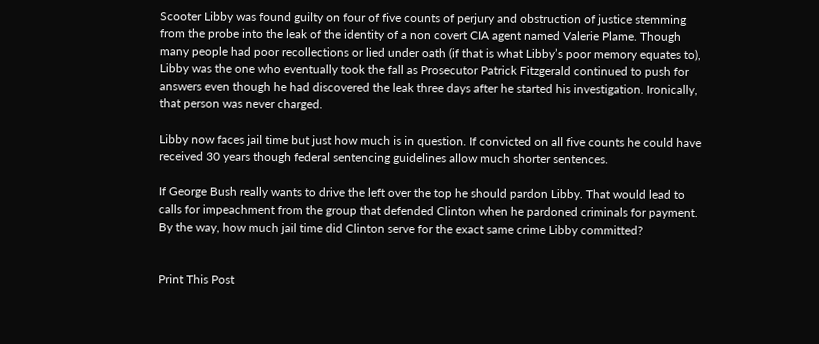Scooter Libby was found guilty on four of five counts of perjury and obstruction of justice stemming from the probe into the leak of the identity of a non covert CIA agent named Valerie Plame. Though many people had poor recollections or lied under oath (if that is what Libby’s poor memory equates to), Libby was the one who eventually took the fall as Prosecutor Patrick Fitzgerald continued to push for answers even though he had discovered the leak three days after he started his investigation. Ironically, that person was never charged.

Libby now faces jail time but just how much is in question. If convicted on all five counts he could have received 30 years though federal sentencing guidelines allow much shorter sentences.

If George Bush really wants to drive the left over the top he should pardon Libby. That would lead to calls for impeachment from the group that defended Clinton when he pardoned criminals for payment. By the way, how much jail time did Clinton serve for the exact same crime Libby committed?


Print This Post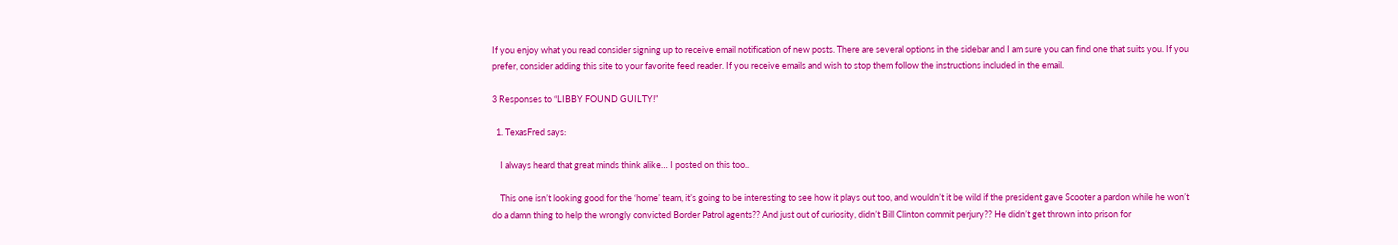If you enjoy what you read consider signing up to receive email notification of new posts. There are several options in the sidebar and I am sure you can find one that suits you. If you prefer, consider adding this site to your favorite feed reader. If you receive emails and wish to stop them follow the instructions included in the email.

3 Responses to “LIBBY FOUND GUILTY!”

  1. TexasFred says:

    I always heard that great minds think alike… I posted on this too..

    This one isn’t looking good for the ‘home’ team, it’s going to be interesting to see how it plays out too, and wouldn’t it be wild if the president gave Scooter a pardon while he won’t do a damn thing to help the wrongly convicted Border Patrol agents?? And just out of curiosity, didn’t Bill Clinton commit perjury?? He didn’t get thrown into prison for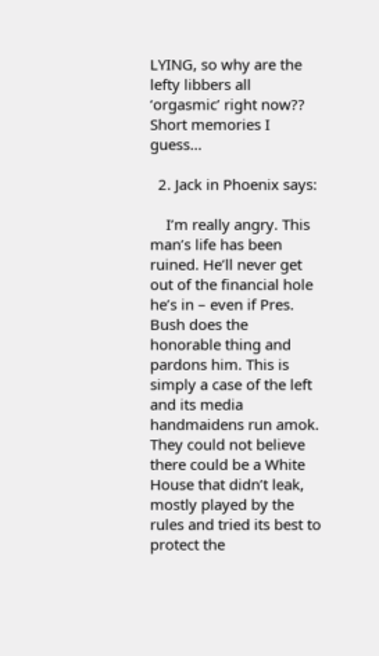LYING, so why are the lefty libbers all ‘orgasmic’ right now?? Short memories I guess…

  2. Jack in Phoenix says:

    I’m really angry. This man’s life has been ruined. He’ll never get out of the financial hole he’s in – even if Pres. Bush does the honorable thing and pardons him. This is simply a case of the left and its media handmaidens run amok. They could not believe there could be a White House that didn’t leak, mostly played by the rules and tried its best to protect the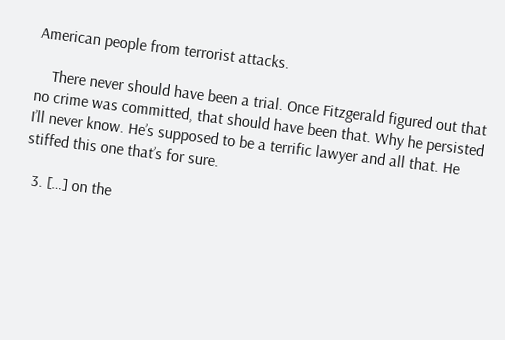American people from terrorist attacks.

    There never should have been a trial. Once Fitzgerald figured out that no crime was committed, that should have been that. Why he persisted I’ll never know. He’s supposed to be a terrific lawyer and all that. He stiffed this one that’s for sure.

  3. […] on the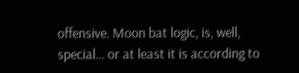offensive. Moon bat logic, is, well, special… or at least it is according to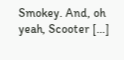Smokey. And, oh yeah, Scooter […]